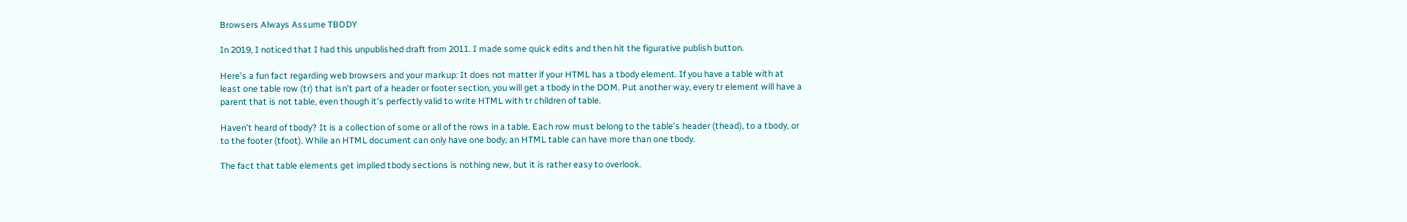Browsers Always Assume TBODY

In 2019, I noticed that I had this unpublished draft from 2011. I made some quick edits and then hit the figurative publish button.

Here’s a fun fact regarding web browsers and your markup: It does not matter if your HTML has a tbody element. If you have a table with at least one table row (tr) that isn’t part of a header or footer section, you will get a tbody in the DOM. Put another way, every tr element will have a parent that is not table, even though it’s perfectly valid to write HTML with tr children of table.

Haven’t heard of tbody? It is a collection of some or all of the rows in a table. Each row must belong to the table’s header (thead), to a tbody, or to the footer (tfoot). While an HTML document can only have one body, an HTML table can have more than one tbody.

The fact that table elements get implied tbody sections is nothing new, but it is rather easy to overlook.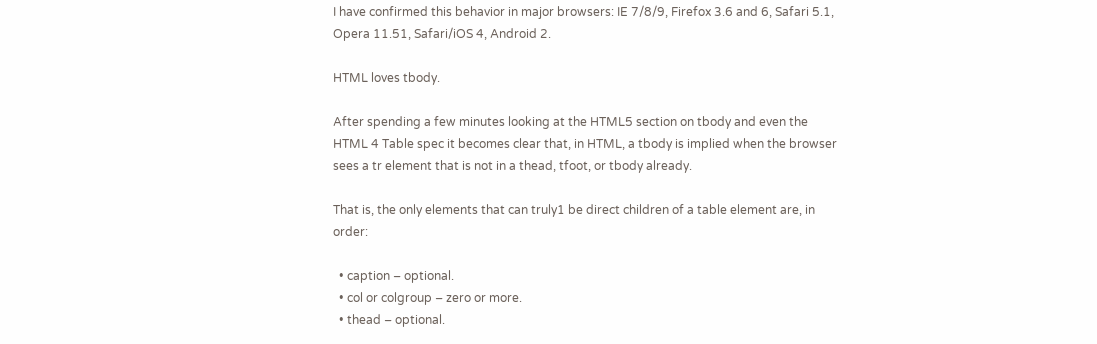I have confirmed this behavior in major browsers: IE 7/8/9, Firefox 3.6 and 6, Safari 5.1, Opera 11.51, Safari/iOS 4, Android 2.

HTML loves tbody.

After spending a few minutes looking at the HTML5 section on tbody and even the HTML 4 Table spec it becomes clear that, in HTML, a tbody is implied when the browser sees a tr element that is not in a thead, tfoot, or tbody already.

That is, the only elements that can truly1 be direct children of a table element are, in order:

  • caption – optional.
  • col or colgroup – zero or more.
  • thead – optional.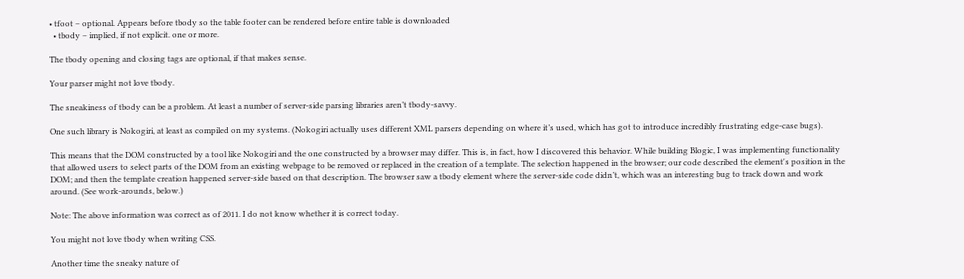• tfoot – optional. Appears before tbody so the table footer can be rendered before entire table is downloaded
  • tbody – implied, if not explicit. one or more.

The tbody opening and closing tags are optional, if that makes sense.

Your parser might not love tbody.

The sneakiness of tbody can be a problem. At least a number of server-side parsing libraries aren’t tbody-savvy.

One such library is Nokogiri, at least as compiled on my systems. (Nokogiri actually uses different XML parsers depending on where it’s used, which has got to introduce incredibly frustrating edge-case bugs).

This means that the DOM constructed by a tool like Nokogiri and the one constructed by a browser may differ. This is, in fact, how I discovered this behavior. While building Blogic, I was implementing functionality that allowed users to select parts of the DOM from an existing webpage to be removed or replaced in the creation of a template. The selection happened in the browser; our code described the element's position in the DOM; and then the template creation happened server-side based on that description. The browser saw a tbody element where the server-side code didn’t, which was an interesting bug to track down and work around. (See work-arounds, below.)

Note: The above information was correct as of 2011. I do not know whether it is correct today.

You might not love tbody when writing CSS.

Another time the sneaky nature of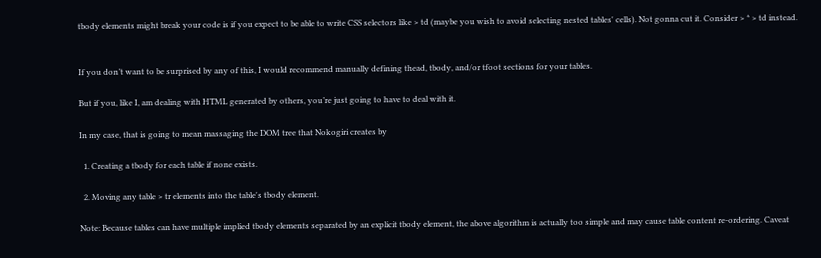tbody elements might break your code is if you expect to be able to write CSS selectors like > td (maybe you wish to avoid selecting nested tables' cells). Not gonna cut it. Consider > * > td instead.


If you don’t want to be surprised by any of this, I would recommend manually defining thead, tbody, and/or tfoot sections for your tables.

But if you, like I, am dealing with HTML generated by others, you’re just going to have to deal with it.

In my case, that is going to mean massaging the DOM tree that Nokogiri creates by

  1. Creating a tbody for each table if none exists.

  2. Moving any table > tr elements into the table's tbody element.

Note: Because tables can have multiple implied tbody elements separated by an explicit tbody element, the above algorithm is actually too simple and may cause table content re-ordering. Caveat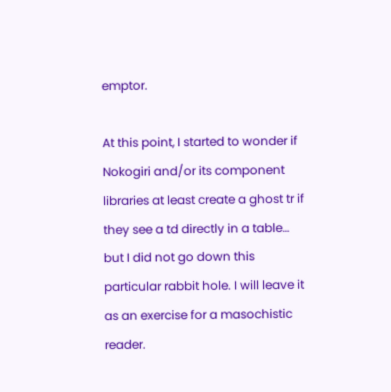emptor.

At this point, I started to wonder if Nokogiri and/or its component libraries at least create a ghost tr if they see a td directly in a table… but I did not go down this particular rabbit hole. I will leave it as an exercise for a masochistic reader.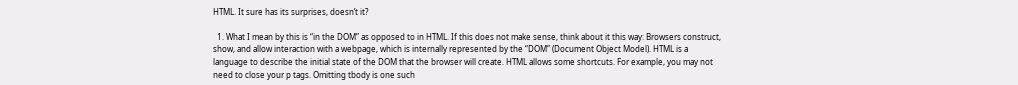HTML. It sure has its surprises, doesn’t it?

  1. What I mean by this is “in the DOM” as opposed to in HTML. If this does not make sense, think about it this way: Browsers construct, show, and allow interaction with a webpage, which is internally represented by the “DOM” (Document Object Model). HTML is a language to describe the initial state of the DOM that the browser will create. HTML allows some shortcuts. For example, you may not need to close your p tags. Omitting tbody is one such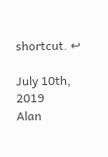shortcut. ↩

July 10th, 2019
Alan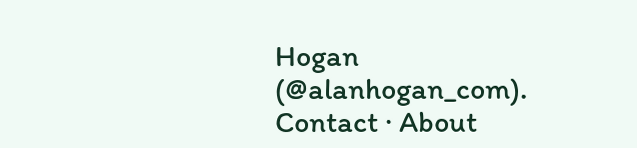Hogan (@alanhogan_com).  Contact · About